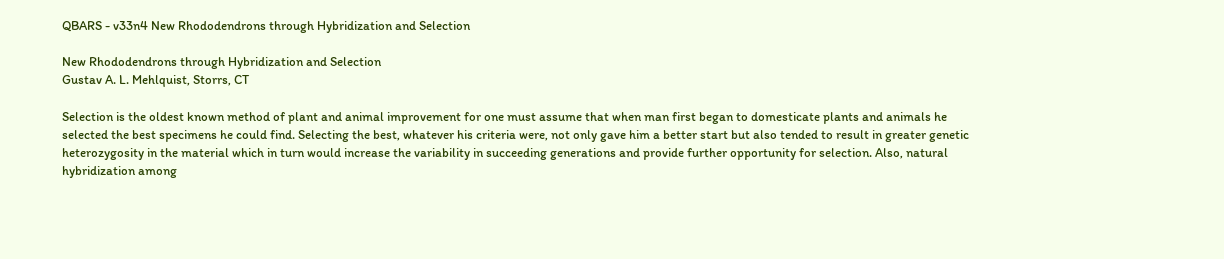QBARS - v33n4 New Rhododendrons through Hybridization and Selection

New Rhododendrons through Hybridization and Selection
Gustav A. L. Mehlquist, Storrs, CT

Selection is the oldest known method of plant and animal improvement for one must assume that when man first began to domesticate plants and animals he selected the best specimens he could find. Selecting the best, whatever his criteria were, not only gave him a better start but also tended to result in greater genetic heterozygosity in the material which in turn would increase the variability in succeeding generations and provide further opportunity for selection. Also, natural hybridization among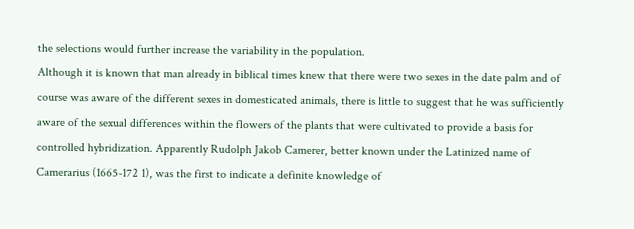the selections would further increase the variability in the population.
Although it is known that man already in biblical times knew that there were two sexes in the date palm and of course was aware of the different sexes in domesticated animals, there is little to suggest that he was sufficiently aware of the sexual differences within the flowers of the plants that were cultivated to provide a basis for controlled hybridization. Apparently Rudolph Jakob Camerer, better known under the Latinized name of Camerarius (1665-172 1), was the first to indicate a definite knowledge of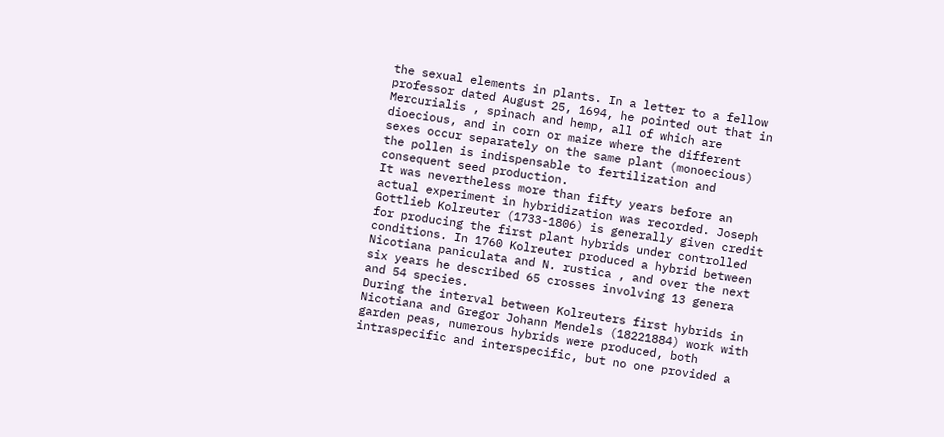the sexual elements in plants. In a letter to a fellow professor dated August 25, 1694, he pointed out that in Mercurialis , spinach and hemp, all of which are dioecious, and in corn or maize where the different sexes occur separately on the same plant (monoecious) the pollen is indispensable to fertilization and consequent seed production.
It was nevertheless more than fifty years before an actual experiment in hybridization was recorded. Joseph Gottlieb Kolreuter (1733-1806) is generally given credit for producing the first plant hybrids under controlled conditions. In 1760 Kolreuter produced a hybrid between Nicotiana paniculata and N. rustica , and over the next six years he described 65 crosses involving 13 genera and 54 species.
During the interval between Kolreuters first hybrids in Nicotiana and Gregor Johann Mendels (18221884) work with garden peas, numerous hybrids were produced, both intraspecific and interspecific, but no one provided a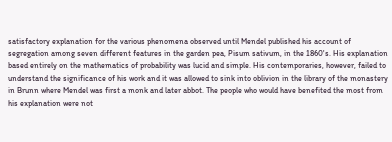satisfactory explanation for the various phenomena observed until Mendel published his account of segregation among seven different features in the garden pea, Pisum sativum, in the 1860's. His explanation based entirely on the mathematics of probability was lucid and simple. His contemporaries, however, failed to understand the significance of his work and it was allowed to sink into oblivion in the library of the monastery in Brunn where Mendel was first a monk and later abbot. The people who would have benefited the most from his explanation were not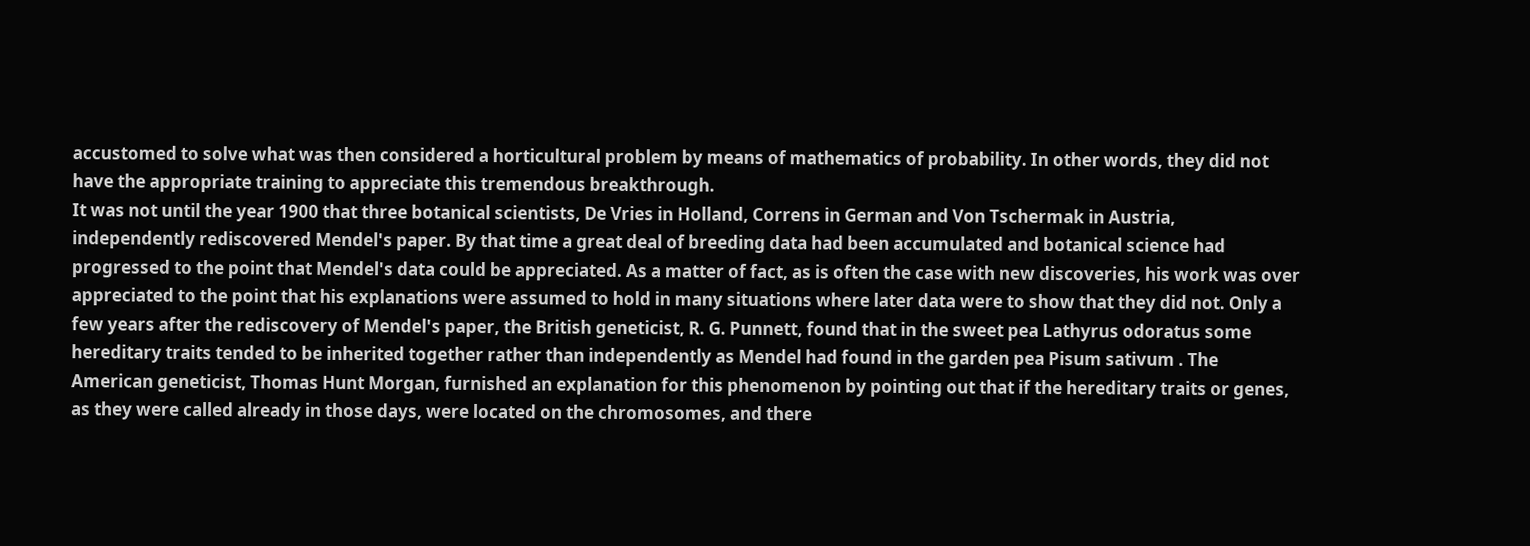accustomed to solve what was then considered a horticultural problem by means of mathematics of probability. In other words, they did not have the appropriate training to appreciate this tremendous breakthrough.
It was not until the year 1900 that three botanical scientists, De Vries in Holland, Correns in German and Von Tschermak in Austria, independently rediscovered Mendel's paper. By that time a great deal of breeding data had been accumulated and botanical science had progressed to the point that Mendel's data could be appreciated. As a matter of fact, as is often the case with new discoveries, his work was over appreciated to the point that his explanations were assumed to hold in many situations where later data were to show that they did not. Only a few years after the rediscovery of Mendel's paper, the British geneticist, R. G. Punnett, found that in the sweet pea Lathyrus odoratus some hereditary traits tended to be inherited together rather than independently as Mendel had found in the garden pea Pisum sativum . The American geneticist, Thomas Hunt Morgan, furnished an explanation for this phenomenon by pointing out that if the hereditary traits or genes, as they were called already in those days, were located on the chromosomes, and there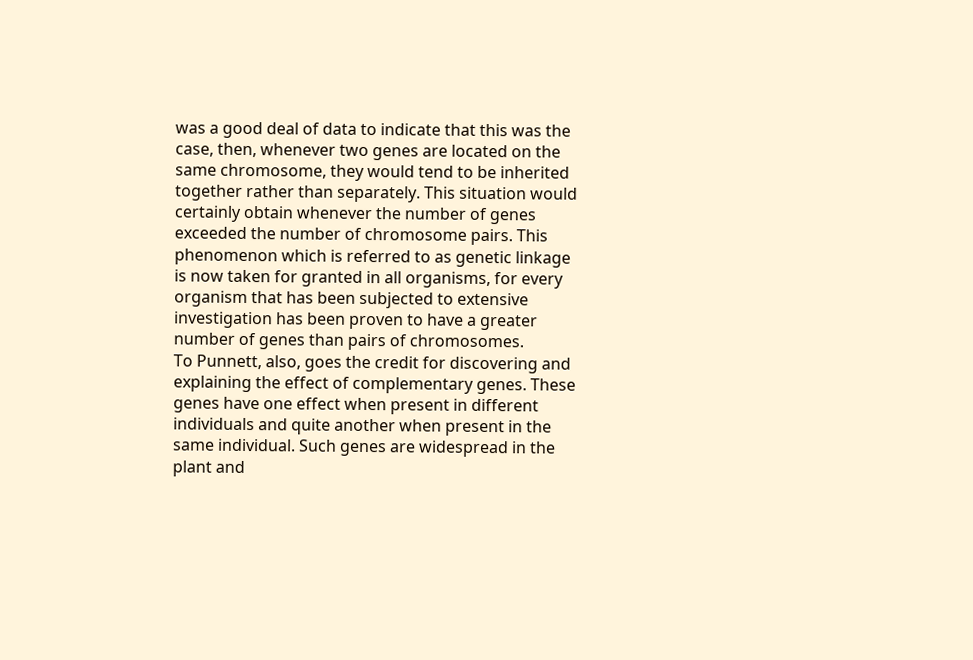was a good deal of data to indicate that this was the case, then, whenever two genes are located on the same chromosome, they would tend to be inherited together rather than separately. This situation would certainly obtain whenever the number of genes exceeded the number of chromosome pairs. This phenomenon which is referred to as genetic linkage is now taken for granted in all organisms, for every organism that has been subjected to extensive investigation has been proven to have a greater number of genes than pairs of chromosomes.
To Punnett, also, goes the credit for discovering and explaining the effect of complementary genes. These genes have one effect when present in different individuals and quite another when present in the same individual. Such genes are widespread in the plant and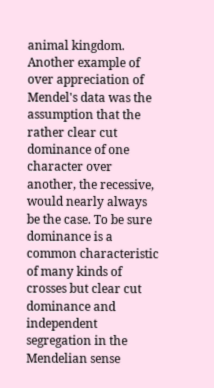animal kingdom.
Another example of over appreciation of Mendel's data was the assumption that the rather clear cut dominance of one character over another, the recessive, would nearly always be the case. To be sure dominance is a common characteristic of many kinds of crosses but clear cut dominance and independent segregation in the Mendelian sense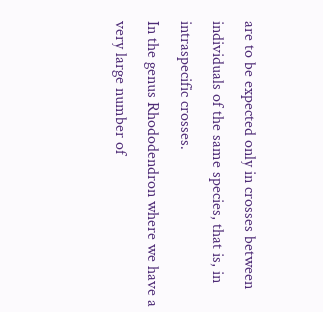are to be expected only in crosses between individuals of the same species, that is, in intraspecific crosses.
In the genus Rhododendron where we have a very large number of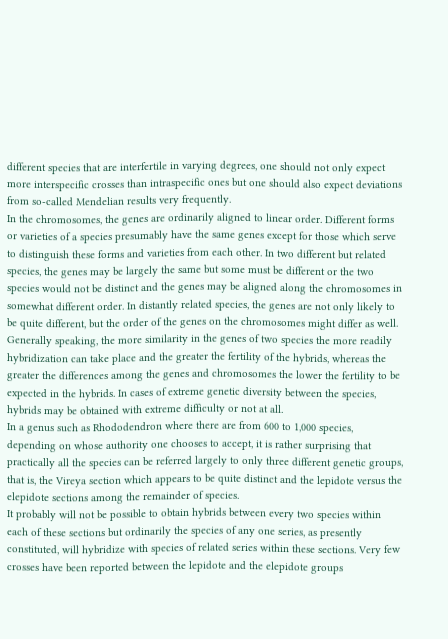different species that are interfertile in varying degrees, one should not only expect more interspecific crosses than intraspecific ones but one should also expect deviations from so-called Mendelian results very frequently.
In the chromosomes, the genes are ordinarily aligned to linear order. Different forms or varieties of a species presumably have the same genes except for those which serve to distinguish these forms and varieties from each other. In two different but related species, the genes may be largely the same but some must be different or the two species would not be distinct and the genes may be aligned along the chromosomes in somewhat different order. In distantly related species, the genes are not only likely to be quite different, but the order of the genes on the chromosomes might differ as well.
Generally speaking, the more similarity in the genes of two species the more readily hybridization can take place and the greater the fertility of the hybrids, whereas the greater the differences among the genes and chromosomes the lower the fertility to be expected in the hybrids. In cases of extreme genetic diversity between the species, hybrids may be obtained with extreme difficulty or not at all.
In a genus such as Rhododendron where there are from 600 to 1,000 species, depending on whose authority one chooses to accept, it is rather surprising that practically all the species can be referred largely to only three different genetic groups, that is, the Vireya section which appears to be quite distinct and the lepidote versus the elepidote sections among the remainder of species.
It probably will not be possible to obtain hybrids between every two species within each of these sections but ordinarily the species of any one series, as presently constituted, will hybridize with species of related series within these sections. Very few crosses have been reported between the lepidote and the elepidote groups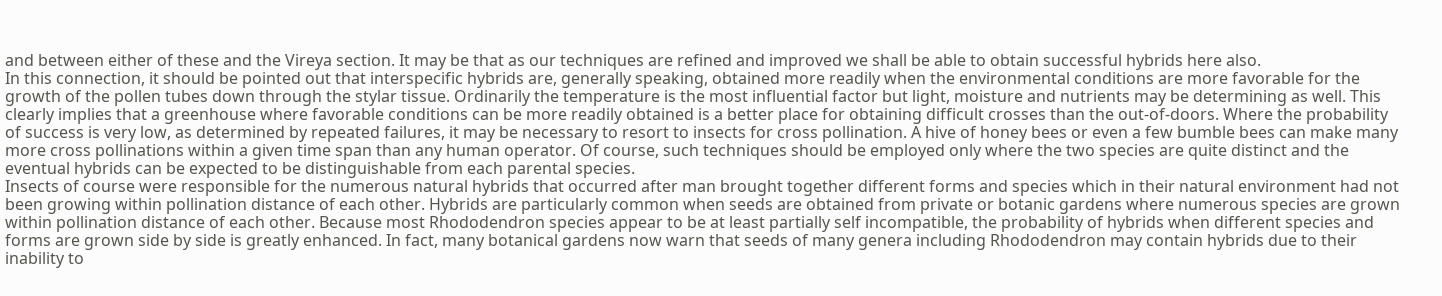and between either of these and the Vireya section. It may be that as our techniques are refined and improved we shall be able to obtain successful hybrids here also.
In this connection, it should be pointed out that interspecific hybrids are, generally speaking, obtained more readily when the environmental conditions are more favorable for the growth of the pollen tubes down through the stylar tissue. Ordinarily the temperature is the most influential factor but light, moisture and nutrients may be determining as well. This clearly implies that a greenhouse where favorable conditions can be more readily obtained is a better place for obtaining difficult crosses than the out-of-doors. Where the probability of success is very low, as determined by repeated failures, it may be necessary to resort to insects for cross pollination. A hive of honey bees or even a few bumble bees can make many more cross pollinations within a given time span than any human operator. Of course, such techniques should be employed only where the two species are quite distinct and the eventual hybrids can be expected to be distinguishable from each parental species.
Insects of course were responsible for the numerous natural hybrids that occurred after man brought together different forms and species which in their natural environment had not been growing within pollination distance of each other. Hybrids are particularly common when seeds are obtained from private or botanic gardens where numerous species are grown within pollination distance of each other. Because most Rhododendron species appear to be at least partially self incompatible, the probability of hybrids when different species and forms are grown side by side is greatly enhanced. In fact, many botanical gardens now warn that seeds of many genera including Rhododendron may contain hybrids due to their inability to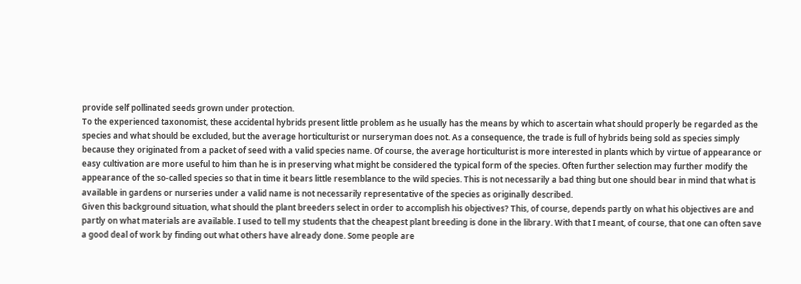provide self pollinated seeds grown under protection.
To the experienced taxonomist, these accidental hybrids present little problem as he usually has the means by which to ascertain what should properly be regarded as the species and what should be excluded, but the average horticulturist or nurseryman does not. As a consequence, the trade is full of hybrids being sold as species simply because they originated from a packet of seed with a valid species name. Of course, the average horticulturist is more interested in plants which by virtue of appearance or easy cultivation are more useful to him than he is in preserving what might be considered the typical form of the species. Often further selection may further modify the appearance of the so-called species so that in time it bears little resemblance to the wild species. This is not necessarily a bad thing but one should bear in mind that what is available in gardens or nurseries under a valid name is not necessarily representative of the species as originally described.
Given this background situation, what should the plant breeders select in order to accomplish his objectives? This, of course, depends partly on what his objectives are and partly on what materials are available. I used to tell my students that the cheapest plant breeding is done in the library. With that I meant, of course, that one can often save a good deal of work by finding out what others have already done. Some people are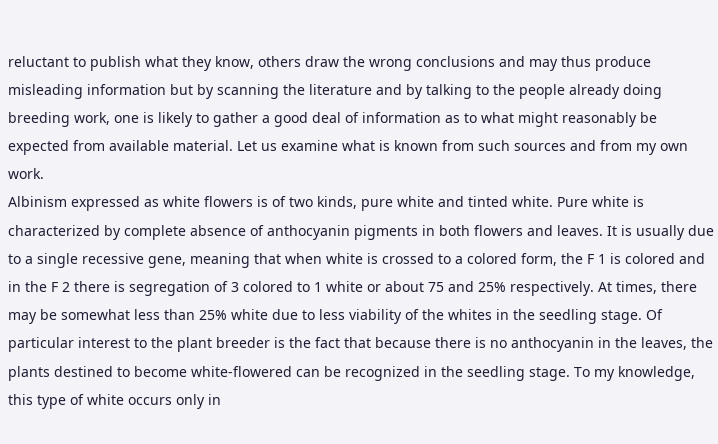reluctant to publish what they know, others draw the wrong conclusions and may thus produce misleading information but by scanning the literature and by talking to the people already doing breeding work, one is likely to gather a good deal of information as to what might reasonably be expected from available material. Let us examine what is known from such sources and from my own work.
Albinism expressed as white flowers is of two kinds, pure white and tinted white. Pure white is characterized by complete absence of anthocyanin pigments in both flowers and leaves. It is usually due to a single recessive gene, meaning that when white is crossed to a colored form, the F 1 is colored and in the F 2 there is segregation of 3 colored to 1 white or about 75 and 25% respectively. At times, there may be somewhat less than 25% white due to less viability of the whites in the seedling stage. Of particular interest to the plant breeder is the fact that because there is no anthocyanin in the leaves, the plants destined to become white-flowered can be recognized in the seedling stage. To my knowledge, this type of white occurs only in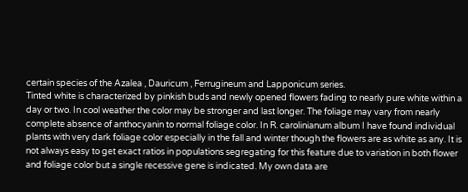certain species of the Azalea , Dauricum , Ferrugineum and Lapponicum series.
Tinted white is characterized by pinkish buds and newly opened flowers fading to nearly pure white within a day or two. In cool weather the color may be stronger and last longer. The foliage may vary from nearly complete absence of anthocyanin to normal foliage color. In R. carolinianum album I have found individual plants with very dark foliage color especially in the fall and winter though the flowers are as white as any. It is not always easy to get exact ratios in populations segregating for this feature due to variation in both flower and foliage color but a single recessive gene is indicated. My own data are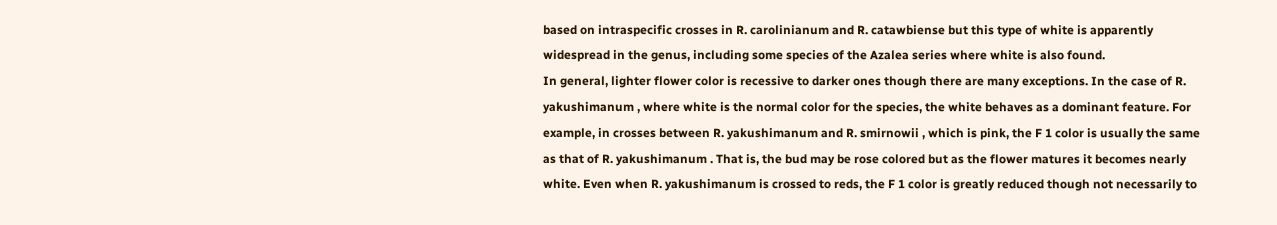based on intraspecific crosses in R. carolinianum and R. catawbiense but this type of white is apparently widespread in the genus, including some species of the Azalea series where white is also found.
In general, lighter flower color is recessive to darker ones though there are many exceptions. In the case of R. yakushimanum , where white is the normal color for the species, the white behaves as a dominant feature. For example, in crosses between R. yakushimanum and R. smirnowii , which is pink, the F 1 color is usually the same as that of R. yakushimanum . That is, the bud may be rose colored but as the flower matures it becomes nearly white. Even when R. yakushimanum is crossed to reds, the F 1 color is greatly reduced though not necessarily to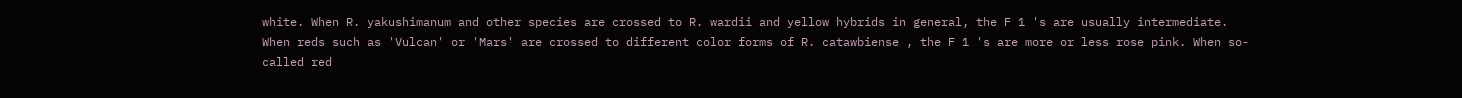white. When R. yakushimanum and other species are crossed to R. wardii and yellow hybrids in general, the F 1 's are usually intermediate. When reds such as 'Vulcan' or 'Mars' are crossed to different color forms of R. catawbiense , the F 1 's are more or less rose pink. When so-called red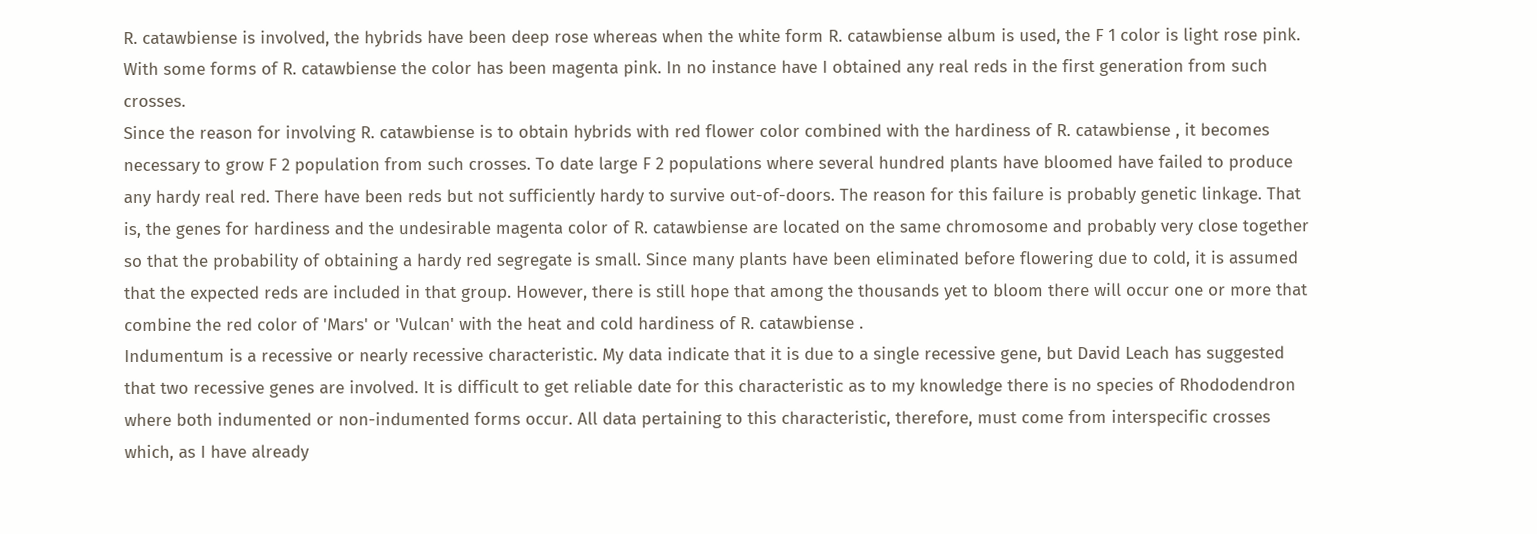R. catawbiense is involved, the hybrids have been deep rose whereas when the white form R. catawbiense album is used, the F 1 color is light rose pink. With some forms of R. catawbiense the color has been magenta pink. In no instance have I obtained any real reds in the first generation from such crosses.
Since the reason for involving R. catawbiense is to obtain hybrids with red flower color combined with the hardiness of R. catawbiense , it becomes necessary to grow F 2 population from such crosses. To date large F 2 populations where several hundred plants have bloomed have failed to produce any hardy real red. There have been reds but not sufficiently hardy to survive out-of-doors. The reason for this failure is probably genetic linkage. That is, the genes for hardiness and the undesirable magenta color of R. catawbiense are located on the same chromosome and probably very close together so that the probability of obtaining a hardy red segregate is small. Since many plants have been eliminated before flowering due to cold, it is assumed that the expected reds are included in that group. However, there is still hope that among the thousands yet to bloom there will occur one or more that combine the red color of 'Mars' or 'Vulcan' with the heat and cold hardiness of R. catawbiense .
Indumentum is a recessive or nearly recessive characteristic. My data indicate that it is due to a single recessive gene, but David Leach has suggested that two recessive genes are involved. It is difficult to get reliable date for this characteristic as to my knowledge there is no species of Rhododendron where both indumented or non-indumented forms occur. All data pertaining to this characteristic, therefore, must come from interspecific crosses which, as I have already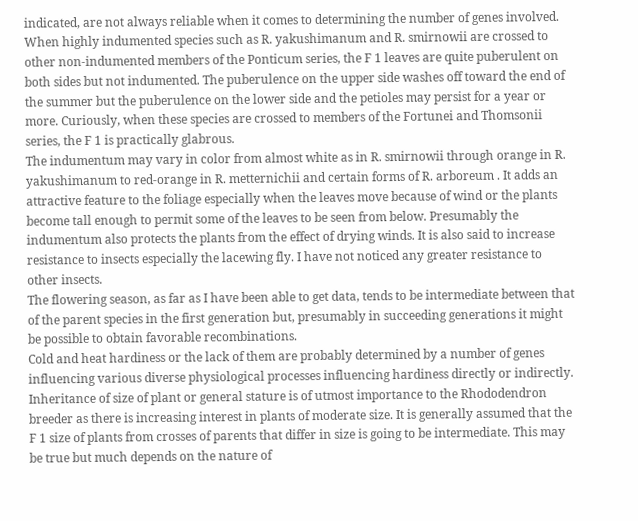indicated, are not always reliable when it comes to determining the number of genes involved. When highly indumented species such as R. yakushimanum and R. smirnowii are crossed to other non-indumented members of the Ponticum series, the F 1 leaves are quite puberulent on both sides but not indumented. The puberulence on the upper side washes off toward the end of the summer but the puberulence on the lower side and the petioles may persist for a year or more. Curiously, when these species are crossed to members of the Fortunei and Thomsonii series, the F 1 is practically glabrous.
The indumentum may vary in color from almost white as in R. smirnowii through orange in R. yakushimanum to red-orange in R. metternichii and certain forms of R. arboreum . It adds an attractive feature to the foliage especially when the leaves move because of wind or the plants become tall enough to permit some of the leaves to be seen from below. Presumably the indumentum also protects the plants from the effect of drying winds. It is also said to increase resistance to insects especially the lacewing fly. I have not noticed any greater resistance to other insects.
The flowering season, as far as I have been able to get data, tends to be intermediate between that of the parent species in the first generation but, presumably in succeeding generations it might be possible to obtain favorable recombinations.
Cold and heat hardiness or the lack of them are probably determined by a number of genes influencing various diverse physiological processes influencing hardiness directly or indirectly.
Inheritance of size of plant or general stature is of utmost importance to the Rhododendron breeder as there is increasing interest in plants of moderate size. It is generally assumed that the F 1 size of plants from crosses of parents that differ in size is going to be intermediate. This may be true but much depends on the nature of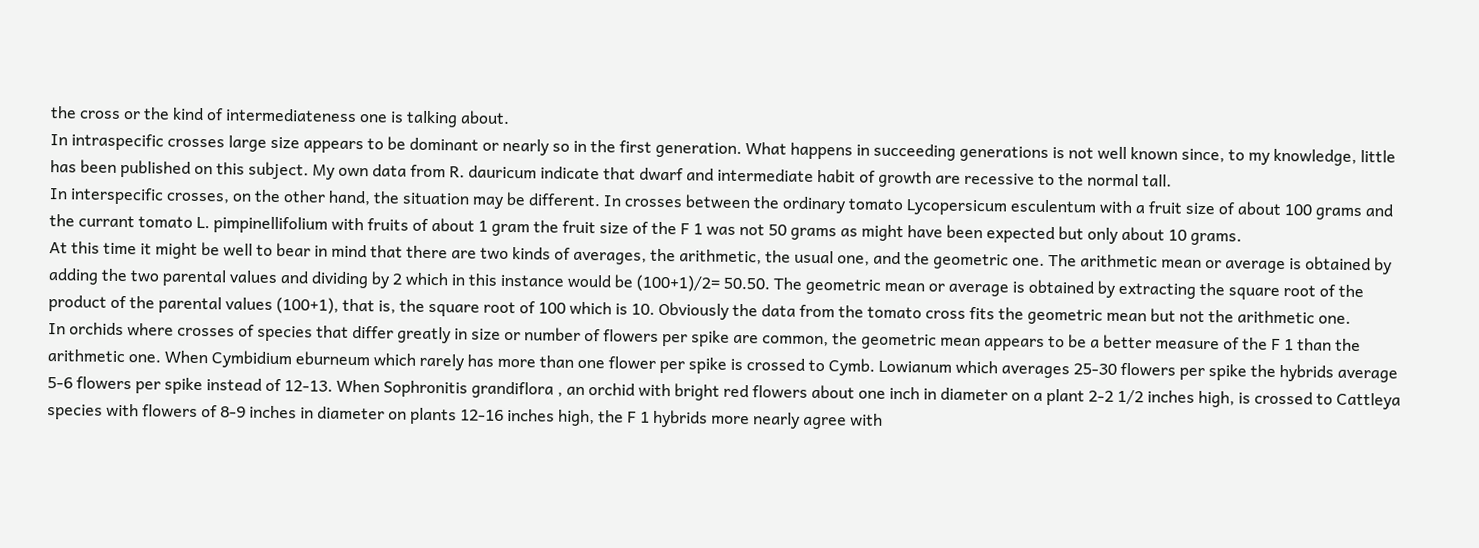the cross or the kind of intermediateness one is talking about.
In intraspecific crosses large size appears to be dominant or nearly so in the first generation. What happens in succeeding generations is not well known since, to my knowledge, little has been published on this subject. My own data from R. dauricum indicate that dwarf and intermediate habit of growth are recessive to the normal tall.
In interspecific crosses, on the other hand, the situation may be different. In crosses between the ordinary tomato Lycopersicum esculentum with a fruit size of about 100 grams and the currant tomato L. pimpinellifolium with fruits of about 1 gram the fruit size of the F 1 was not 50 grams as might have been expected but only about 10 grams.
At this time it might be well to bear in mind that there are two kinds of averages, the arithmetic, the usual one, and the geometric one. The arithmetic mean or average is obtained by adding the two parental values and dividing by 2 which in this instance would be (100+1)/2= 50.50. The geometric mean or average is obtained by extracting the square root of the product of the parental values (100+1), that is, the square root of 100 which is 10. Obviously the data from the tomato cross fits the geometric mean but not the arithmetic one.
In orchids where crosses of species that differ greatly in size or number of flowers per spike are common, the geometric mean appears to be a better measure of the F 1 than the arithmetic one. When Cymbidium eburneum which rarely has more than one flower per spike is crossed to Cymb. Lowianum which averages 25-30 flowers per spike the hybrids average 5-6 flowers per spike instead of 12-13. When Sophronitis grandiflora , an orchid with bright red flowers about one inch in diameter on a plant 2-2 1/2 inches high, is crossed to Cattleya species with flowers of 8-9 inches in diameter on plants 12-16 inches high, the F 1 hybrids more nearly agree with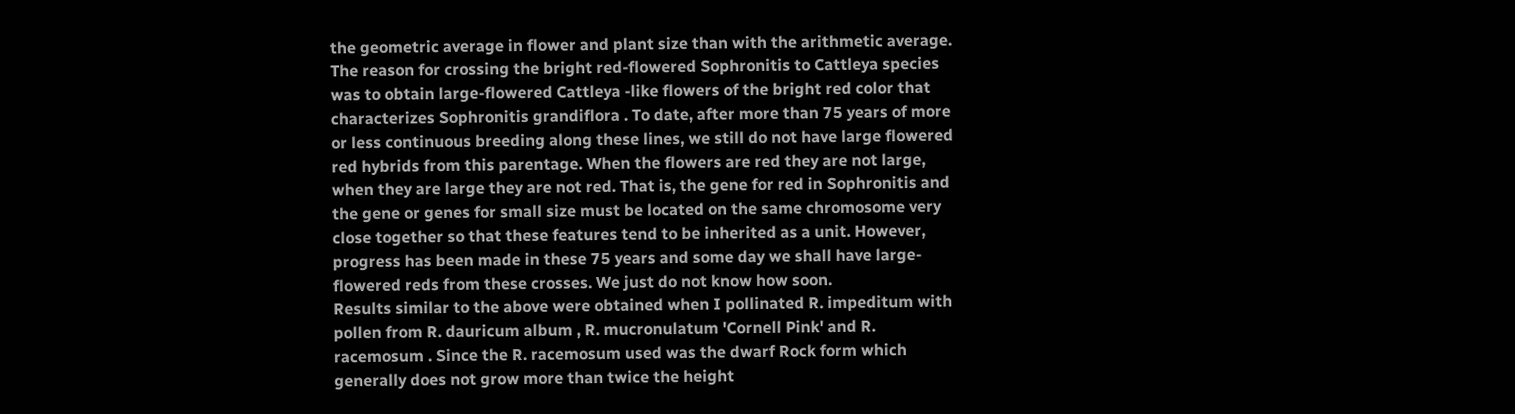the geometric average in flower and plant size than with the arithmetic average.
The reason for crossing the bright red-flowered Sophronitis to Cattleya species was to obtain large-flowered Cattleya -like flowers of the bright red color that characterizes Sophronitis grandiflora . To date, after more than 75 years of more or less continuous breeding along these lines, we still do not have large flowered red hybrids from this parentage. When the flowers are red they are not large, when they are large they are not red. That is, the gene for red in Sophronitis and the gene or genes for small size must be located on the same chromosome very close together so that these features tend to be inherited as a unit. However, progress has been made in these 75 years and some day we shall have large-flowered reds from these crosses. We just do not know how soon.
Results similar to the above were obtained when I pollinated R. impeditum with pollen from R. dauricum album , R. mucronulatum 'Cornell Pink' and R. racemosum . Since the R. racemosum used was the dwarf Rock form which generally does not grow more than twice the height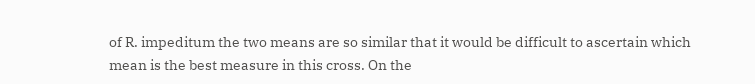of R. impeditum the two means are so similar that it would be difficult to ascertain which mean is the best measure in this cross. On the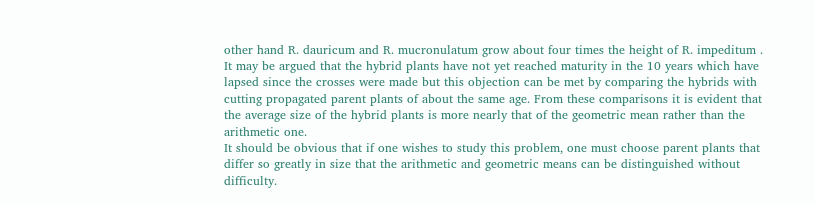other hand R. dauricum and R. mucronulatum grow about four times the height of R. impeditum . It may be argued that the hybrid plants have not yet reached maturity in the 10 years which have lapsed since the crosses were made but this objection can be met by comparing the hybrids with cutting propagated parent plants of about the same age. From these comparisons it is evident that the average size of the hybrid plants is more nearly that of the geometric mean rather than the arithmetic one.
It should be obvious that if one wishes to study this problem, one must choose parent plants that differ so greatly in size that the arithmetic and geometric means can be distinguished without difficulty.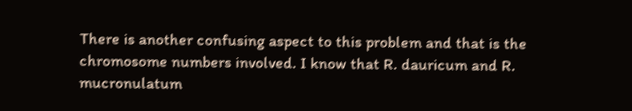There is another confusing aspect to this problem and that is the chromosome numbers involved. I know that R. dauricum and R. mucronulatum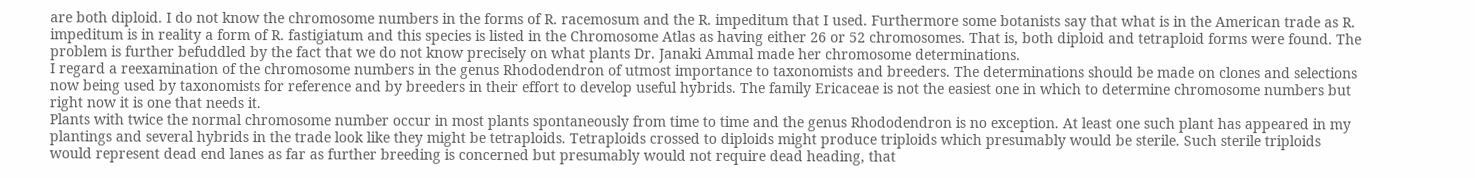are both diploid. I do not know the chromosome numbers in the forms of R. racemosum and the R. impeditum that I used. Furthermore some botanists say that what is in the American trade as R. impeditum is in reality a form of R. fastigiatum and this species is listed in the Chromosome Atlas as having either 26 or 52 chromosomes. That is, both diploid and tetraploid forms were found. The problem is further befuddled by the fact that we do not know precisely on what plants Dr. Janaki Ammal made her chromosome determinations.
I regard a reexamination of the chromosome numbers in the genus Rhododendron of utmost importance to taxonomists and breeders. The determinations should be made on clones and selections now being used by taxonomists for reference and by breeders in their effort to develop useful hybrids. The family Ericaceae is not the easiest one in which to determine chromosome numbers but right now it is one that needs it.
Plants with twice the normal chromosome number occur in most plants spontaneously from time to time and the genus Rhododendron is no exception. At least one such plant has appeared in my plantings and several hybrids in the trade look like they might be tetraploids. Tetraploids crossed to diploids might produce triploids which presumably would be sterile. Such sterile triploids would represent dead end lanes as far as further breeding is concerned but presumably would not require dead heading, that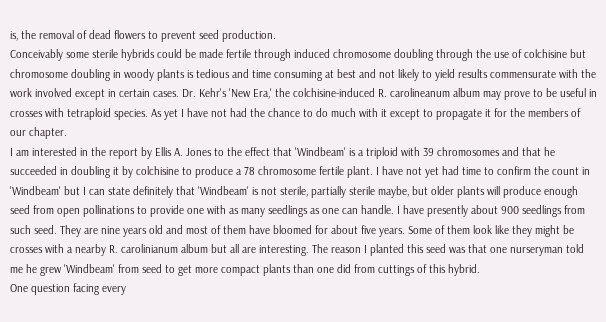is, the removal of dead flowers to prevent seed production.
Conceivably some sterile hybrids could be made fertile through induced chromosome doubling through the use of colchisine but chromosome doubling in woody plants is tedious and time consuming at best and not likely to yield results commensurate with the work involved except in certain cases. Dr. Kehr's 'New Era,' the colchisine-induced R. carolineanum album may prove to be useful in crosses with tetraploid species. As yet I have not had the chance to do much with it except to propagate it for the members of our chapter.
I am interested in the report by Ellis A. Jones to the effect that 'Windbeam' is a triploid with 39 chromosomes and that he succeeded in doubling it by colchisine to produce a 78 chromosome fertile plant. I have not yet had time to confirm the count in 'Windbeam' but I can state definitely that 'Windbeam' is not sterile, partially sterile maybe, but older plants will produce enough seed from open pollinations to provide one with as many seedlings as one can handle. I have presently about 900 seedlings from such seed. They are nine years old and most of them have bloomed for about five years. Some of them look like they might be crosses with a nearby R. carolinianum album but all are interesting. The reason I planted this seed was that one nurseryman told me he grew 'Windbeam' from seed to get more compact plants than one did from cuttings of this hybrid.
One question facing every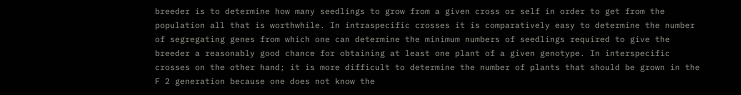breeder is to determine how many seedlings to grow from a given cross or self in order to get from the population all that is worthwhile. In intraspecific crosses it is comparatively easy to determine the number of segregating genes from which one can determine the minimum numbers of seedlings required to give the breeder a reasonably good chance for obtaining at least one plant of a given genotype. In interspecific crosses on the other hand; it is more difficult to determine the number of plants that should be grown in the F 2 generation because one does not know the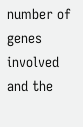number of genes involved and the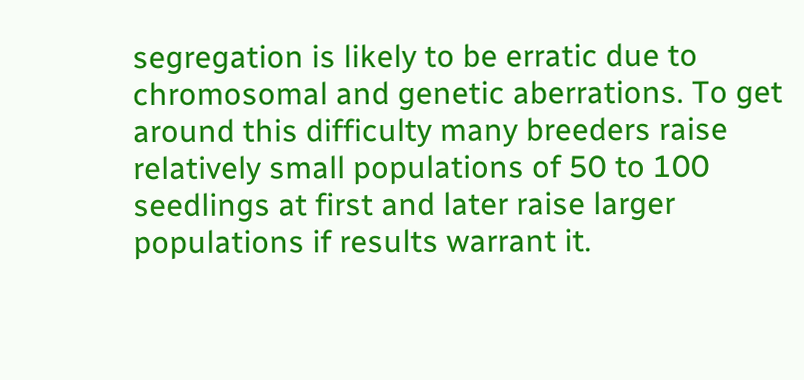segregation is likely to be erratic due to chromosomal and genetic aberrations. To get around this difficulty many breeders raise relatively small populations of 50 to 100 seedlings at first and later raise larger populations if results warrant it.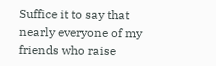Suffice it to say that nearly everyone of my friends who raise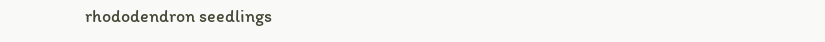rhododendron seedlings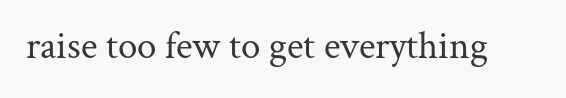raise too few to get everything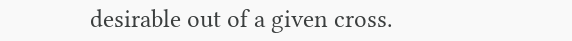desirable out of a given cross.